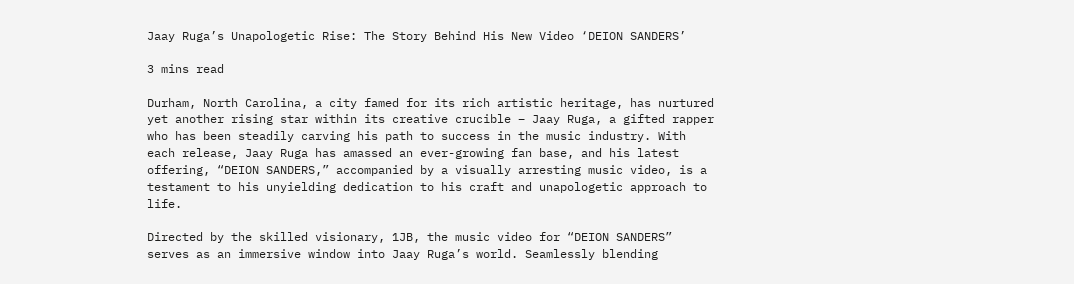Jaay Ruga’s Unapologetic Rise: The Story Behind His New Video ‘DEION SANDERS’

3 mins read

Durham, North Carolina, a city famed for its rich artistic heritage, has nurtured yet another rising star within its creative crucible – Jaay Ruga, a gifted rapper who has been steadily carving his path to success in the music industry. With each release, Jaay Ruga has amassed an ever-growing fan base, and his latest offering, “DEION SANDERS,” accompanied by a visually arresting music video, is a testament to his unyielding dedication to his craft and unapologetic approach to life.

Directed by the skilled visionary, 1JB, the music video for “DEION SANDERS” serves as an immersive window into Jaay Ruga’s world. Seamlessly blending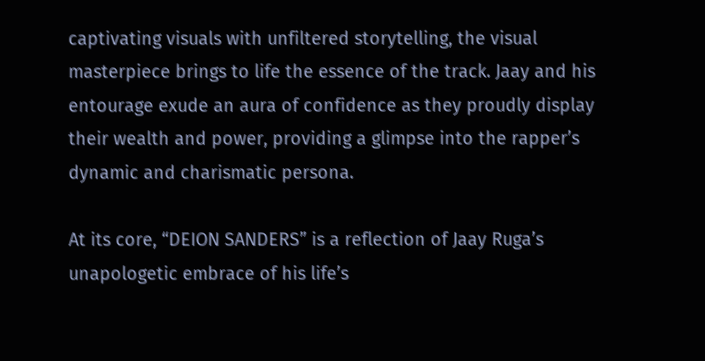captivating visuals with unfiltered storytelling, the visual masterpiece brings to life the essence of the track. Jaay and his entourage exude an aura of confidence as they proudly display their wealth and power, providing a glimpse into the rapper’s dynamic and charismatic persona.

At its core, “DEION SANDERS” is a reflection of Jaay Ruga’s unapologetic embrace of his life’s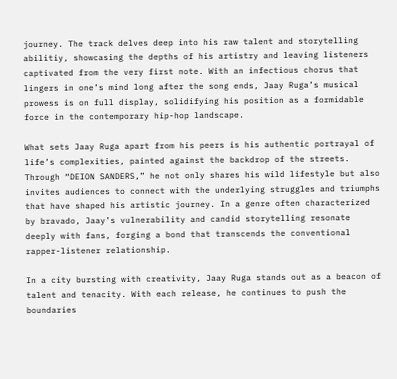journey. The track delves deep into his raw talent and storytelling abilitiy, showcasing the depths of his artistry and leaving listeners captivated from the very first note. With an infectious chorus that lingers in one’s mind long after the song ends, Jaay Ruga’s musical prowess is on full display, solidifying his position as a formidable force in the contemporary hip-hop landscape.

What sets Jaay Ruga apart from his peers is his authentic portrayal of life’s complexities, painted against the backdrop of the streets. Through “DEION SANDERS,” he not only shares his wild lifestyle but also invites audiences to connect with the underlying struggles and triumphs that have shaped his artistic journey. In a genre often characterized by bravado, Jaay’s vulnerability and candid storytelling resonate deeply with fans, forging a bond that transcends the conventional rapper-listener relationship.

In a city bursting with creativity, Jaay Ruga stands out as a beacon of talent and tenacity. With each release, he continues to push the boundaries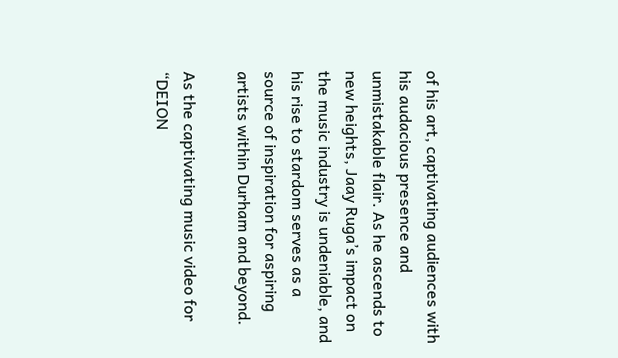of his art, captivating audiences with his audacious presence and unmistakable flair. As he ascends to new heights, Jaay Ruga’s impact on the music industry is undeniable, and his rise to stardom serves as a source of inspiration for aspiring artists within Durham and beyond.

As the captivating music video for “DEION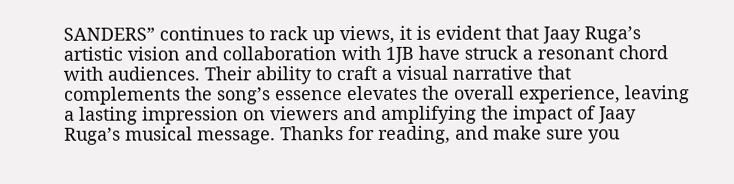SANDERS” continues to rack up views, it is evident that Jaay Ruga’s artistic vision and collaboration with 1JB have struck a resonant chord with audiences. Their ability to craft a visual narrative that complements the song’s essence elevates the overall experience, leaving a lasting impression on viewers and amplifying the impact of Jaay Ruga’s musical message. Thanks for reading, and make sure you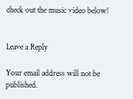check out the music video below!


Leave a Reply

Your email address will not be published.